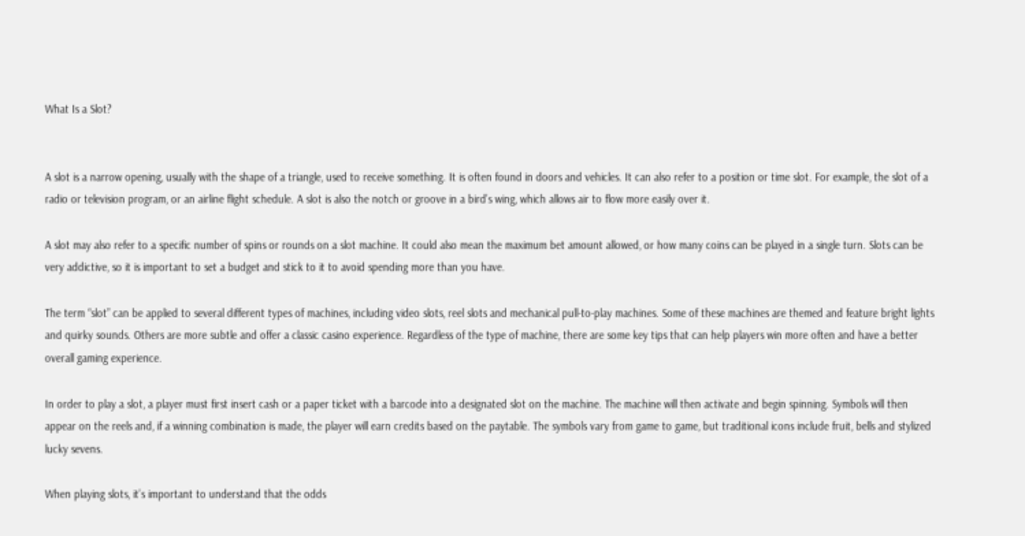What Is a Slot?


A slot is a narrow opening, usually with the shape of a triangle, used to receive something. It is often found in doors and vehicles. It can also refer to a position or time slot. For example, the slot of a radio or television program, or an airline flight schedule. A slot is also the notch or groove in a bird’s wing, which allows air to flow more easily over it.

A slot may also refer to a specific number of spins or rounds on a slot machine. It could also mean the maximum bet amount allowed, or how many coins can be played in a single turn. Slots can be very addictive, so it is important to set a budget and stick to it to avoid spending more than you have.

The term “slot” can be applied to several different types of machines, including video slots, reel slots and mechanical pull-to-play machines. Some of these machines are themed and feature bright lights and quirky sounds. Others are more subtle and offer a classic casino experience. Regardless of the type of machine, there are some key tips that can help players win more often and have a better overall gaming experience.

In order to play a slot, a player must first insert cash or a paper ticket with a barcode into a designated slot on the machine. The machine will then activate and begin spinning. Symbols will then appear on the reels and, if a winning combination is made, the player will earn credits based on the paytable. The symbols vary from game to game, but traditional icons include fruit, bells and stylized lucky sevens.

When playing slots, it’s important to understand that the odds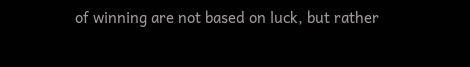of winning are not based on luck, but rather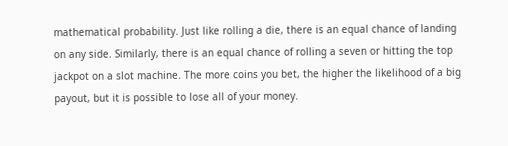mathematical probability. Just like rolling a die, there is an equal chance of landing on any side. Similarly, there is an equal chance of rolling a seven or hitting the top jackpot on a slot machine. The more coins you bet, the higher the likelihood of a big payout, but it is possible to lose all of your money.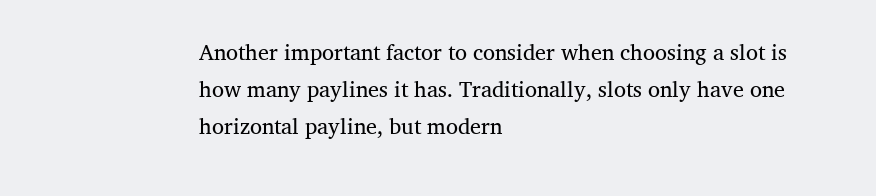Another important factor to consider when choosing a slot is how many paylines it has. Traditionally, slots only have one horizontal payline, but modern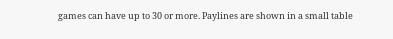games can have up to 30 or more. Paylines are shown in a small table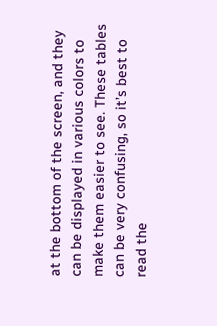at the bottom of the screen, and they can be displayed in various colors to make them easier to see. These tables can be very confusing, so it’s best to read the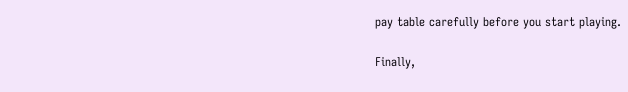pay table carefully before you start playing.

Finally,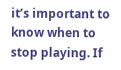it’s important to know when to stop playing. If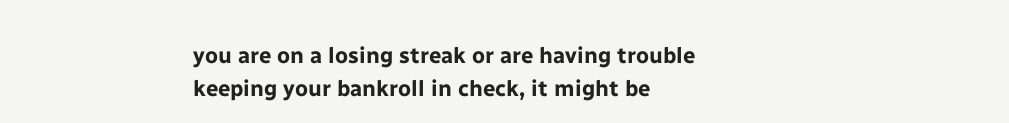you are on a losing streak or are having trouble keeping your bankroll in check, it might be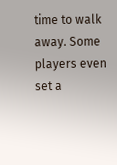time to walk away. Some players even set a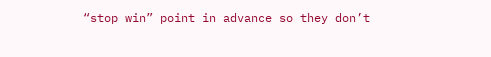“stop win” point in advance so they don’t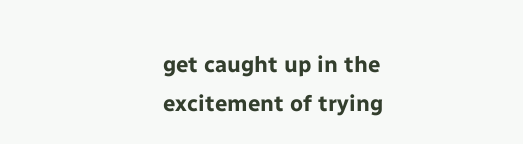get caught up in the excitement of trying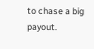to chase a big payout.